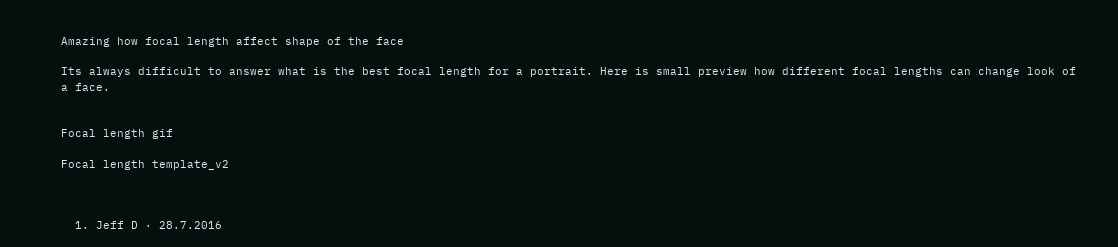Amazing how focal length affect shape of the face

Its always difficult to answer what is the best focal length for a portrait. Here is small preview how different focal lengths can change look of a face.


Focal length gif

Focal length template_v2



  1. Jeff D · 28.7.2016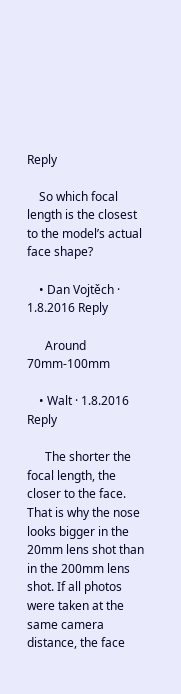Reply

    So which focal length is the closest to the model’s actual face shape?

    • Dan Vojtěch · 1.8.2016 Reply

      Around 70mm-100mm

    • Walt · 1.8.2016 Reply

      The shorter the focal length, the closer to the face. That is why the nose looks bigger in the 20mm lens shot than in the 200mm lens shot. If all photos were taken at the same camera distance, the face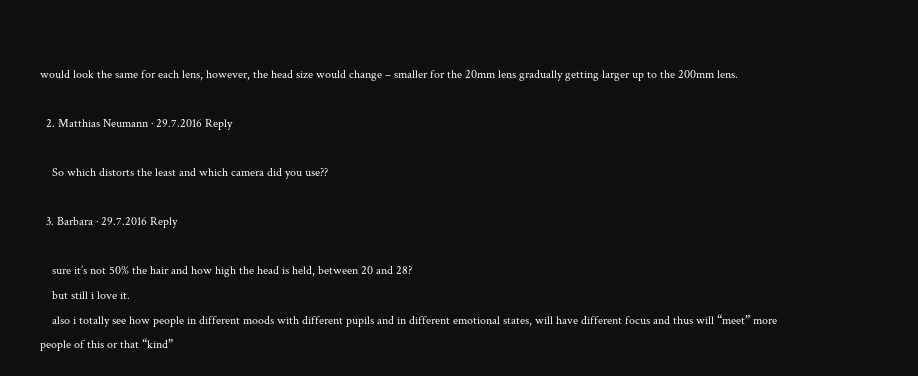would look the same for each lens, however, the head size would change – smaller for the 20mm lens gradually getting larger up to the 200mm lens.

  2. Matthias Neumann · 29.7.2016 Reply

    So which distorts the least and which camera did you use??

  3. Barbara · 29.7.2016 Reply

    sure it’s not 50% the hair and how high the head is held, between 20 and 28?
    but still i love it.
    also i totally see how people in different moods with different pupils and in different emotional states, will have different focus and thus will “meet” more people of this or that “kind”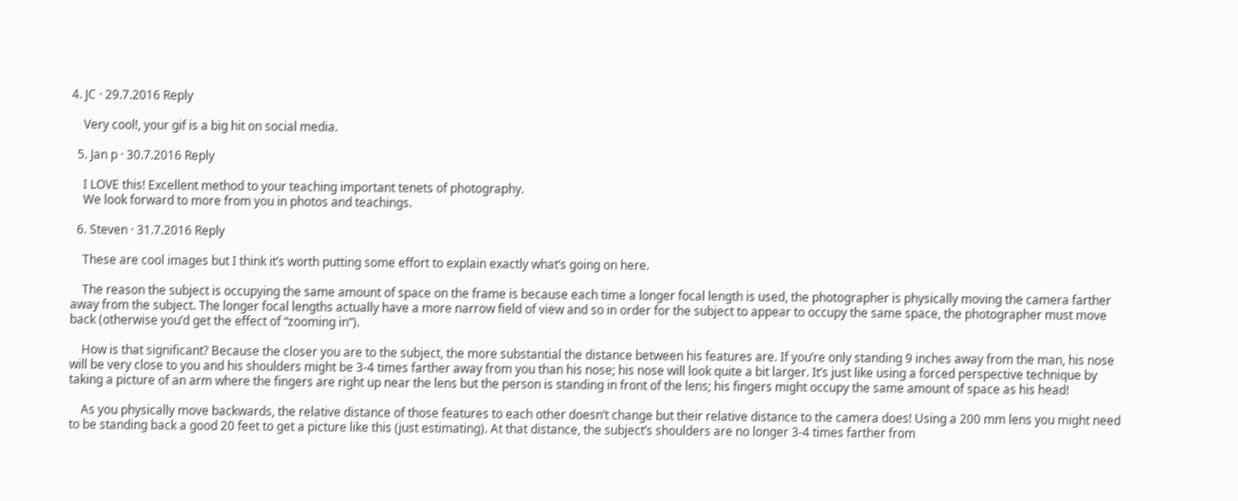4. JC · 29.7.2016 Reply

    Very cool!, your gif is a big hit on social media.

  5. Jan p · 30.7.2016 Reply

    I LOVE this! Excellent method to your teaching important tenets of photography.
    We look forward to more from you in photos and teachings.

  6. Steven · 31.7.2016 Reply

    These are cool images but I think it’s worth putting some effort to explain exactly what’s going on here.

    The reason the subject is occupying the same amount of space on the frame is because each time a longer focal length is used, the photographer is physically moving the camera farther away from the subject. The longer focal lengths actually have a more narrow field of view and so in order for the subject to appear to occupy the same space, the photographer must move back (otherwise you’d get the effect of “zooming in”).

    How is that significant? Because the closer you are to the subject, the more substantial the distance between his features are. If you’re only standing 9 inches away from the man, his nose will be very close to you and his shoulders might be 3-4 times farther away from you than his nose; his nose will look quite a bit larger. It’s just like using a forced perspective technique by taking a picture of an arm where the fingers are right up near the lens but the person is standing in front of the lens; his fingers might occupy the same amount of space as his head!

    As you physically move backwards, the relative distance of those features to each other doesn’t change but their relative distance to the camera does! Using a 200 mm lens you might need to be standing back a good 20 feet to get a picture like this (just estimating). At that distance, the subject’s shoulders are no longer 3-4 times farther from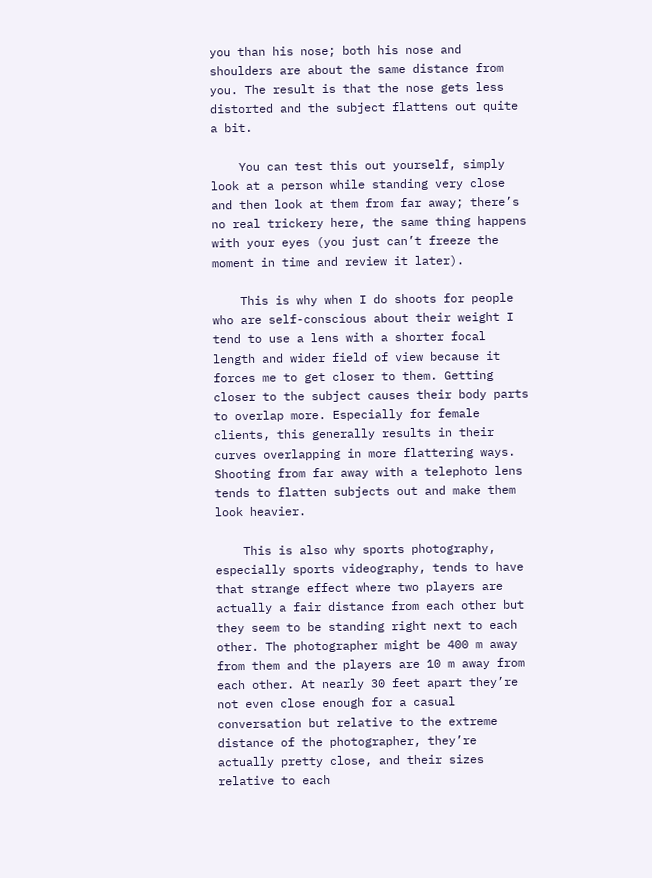you than his nose; both his nose and shoulders are about the same distance from you. The result is that the nose gets less distorted and the subject flattens out quite a bit.

    You can test this out yourself, simply look at a person while standing very close and then look at them from far away; there’s no real trickery here, the same thing happens with your eyes (you just can’t freeze the moment in time and review it later).

    This is why when I do shoots for people who are self-conscious about their weight I tend to use a lens with a shorter focal length and wider field of view because it forces me to get closer to them. Getting closer to the subject causes their body parts to overlap more. Especially for female clients, this generally results in their curves overlapping in more flattering ways. Shooting from far away with a telephoto lens tends to flatten subjects out and make them look heavier.

    This is also why sports photography, especially sports videography, tends to have that strange effect where two players are actually a fair distance from each other but they seem to be standing right next to each other. The photographer might be 400 m away from them and the players are 10 m away from each other. At nearly 30 feet apart they’re not even close enough for a casual conversation but relative to the extreme distance of the photographer, they’re actually pretty close, and their sizes relative to each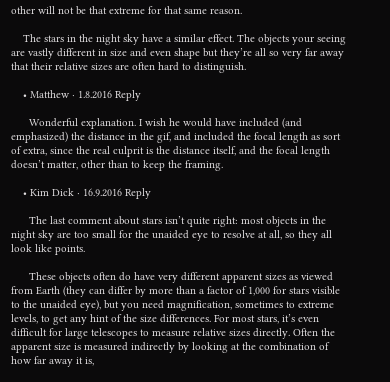other will not be that extreme for that same reason.

    The stars in the night sky have a similar effect. The objects your seeing are vastly different in size and even shape but they’re all so very far away that their relative sizes are often hard to distinguish.

    • Matthew · 1.8.2016 Reply

      Wonderful explanation. I wish he would have included (and emphasized) the distance in the gif, and included the focal length as sort of extra, since the real culprit is the distance itself, and the focal length doesn’t matter, other than to keep the framing.

    • Kim Dick · 16.9.2016 Reply

      The last comment about stars isn’t quite right: most objects in the night sky are too small for the unaided eye to resolve at all, so they all look like points.

      These objects often do have very different apparent sizes as viewed from Earth (they can differ by more than a factor of 1,000 for stars visible to the unaided eye), but you need magnification, sometimes to extreme levels, to get any hint of the size differences. For most stars, it’s even difficult for large telescopes to measure relative sizes directly. Often the apparent size is measured indirectly by looking at the combination of how far away it is,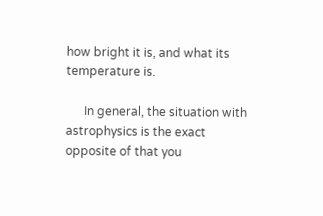how bright it is, and what its temperature is.

      In general, the situation with astrophysics is the exact opposite of that you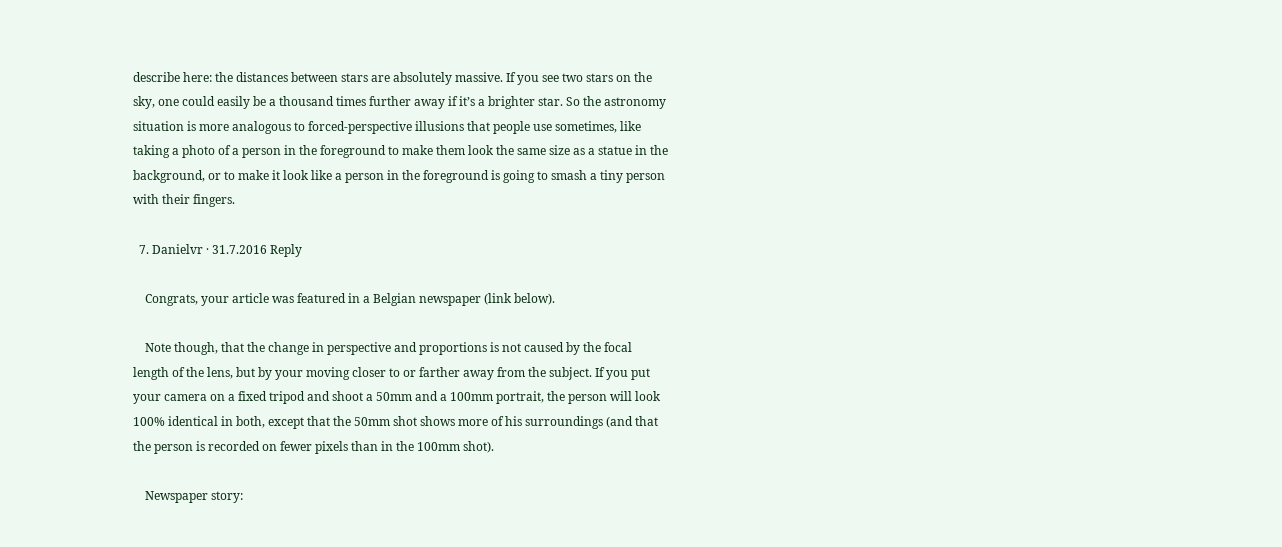describe here: the distances between stars are absolutely massive. If you see two stars on the sky, one could easily be a thousand times further away if it’s a brighter star. So the astronomy situation is more analogous to forced-perspective illusions that people use sometimes, like taking a photo of a person in the foreground to make them look the same size as a statue in the background, or to make it look like a person in the foreground is going to smash a tiny person with their fingers.

  7. Danielvr · 31.7.2016 Reply

    Congrats, your article was featured in a Belgian newspaper (link below).

    Note though, that the change in perspective and proportions is not caused by the focal length of the lens, but by your moving closer to or farther away from the subject. If you put your camera on a fixed tripod and shoot a 50mm and a 100mm portrait, the person will look 100% identical in both, except that the 50mm shot shows more of his surroundings (and that the person is recorded on fewer pixels than in the 100mm shot).

    Newspaper story: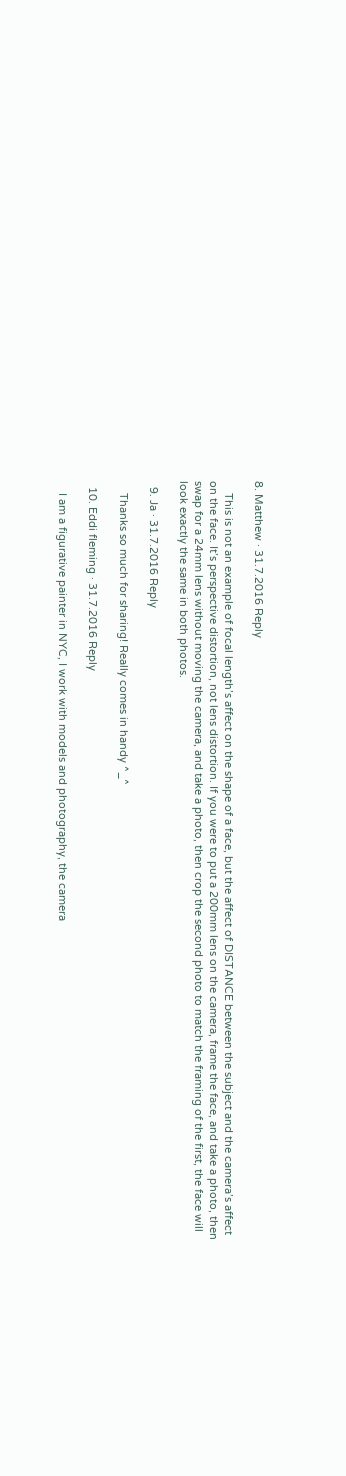8. Matthew · 31.7.2016 Reply

    This is not an example of focal length’s affect on the shape of a face, but the affect of DISTANCE between the subject and the camera’s affect on the face. It’s perspective distortion, not lens distortion. If you were to put a 200mm lens on the camera, frame the face, and take a photo, then swap for a 24mm lens without moving the camera, and take a photo, then crop the second photo to match the framing of the first, the face will look exactly the same in both photos.

  9. Ja · 31.7.2016 Reply

    Thanks so much for sharing! Really comes in handy ^_^

  10. Eddi fleming · 31.7.2016 Reply

    I am a figurative painter in NYC, I work with models and photography, the camera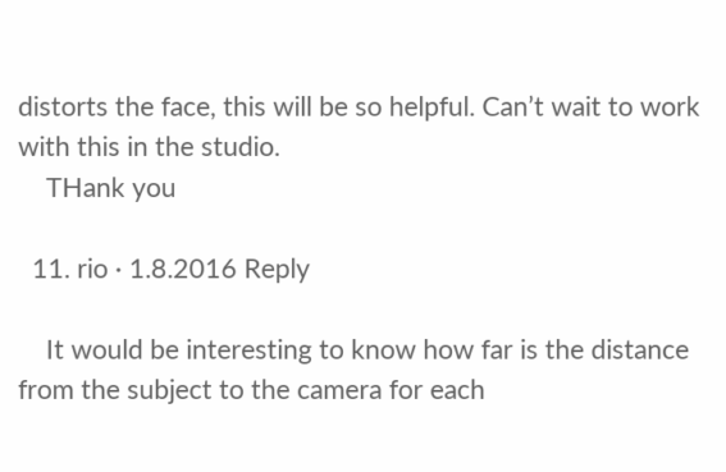distorts the face, this will be so helpful. Can’t wait to work with this in the studio.
    THank you

  11. rio · 1.8.2016 Reply

    It would be interesting to know how far is the distance from the subject to the camera for each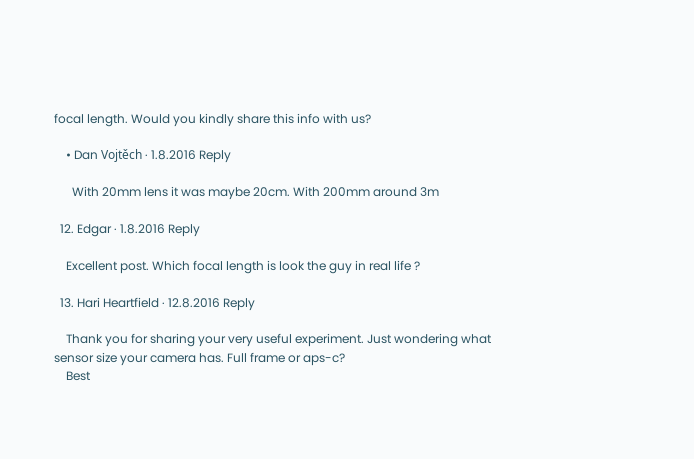focal length. Would you kindly share this info with us?

    • Dan Vojtěch · 1.8.2016 Reply

      With 20mm lens it was maybe 20cm. With 200mm around 3m

  12. Edgar · 1.8.2016 Reply

    Excellent post. Which focal length is look the guy in real life ?

  13. Hari Heartfield · 12.8.2016 Reply

    Thank you for sharing your very useful experiment. Just wondering what sensor size your camera has. Full frame or aps-c?
    Best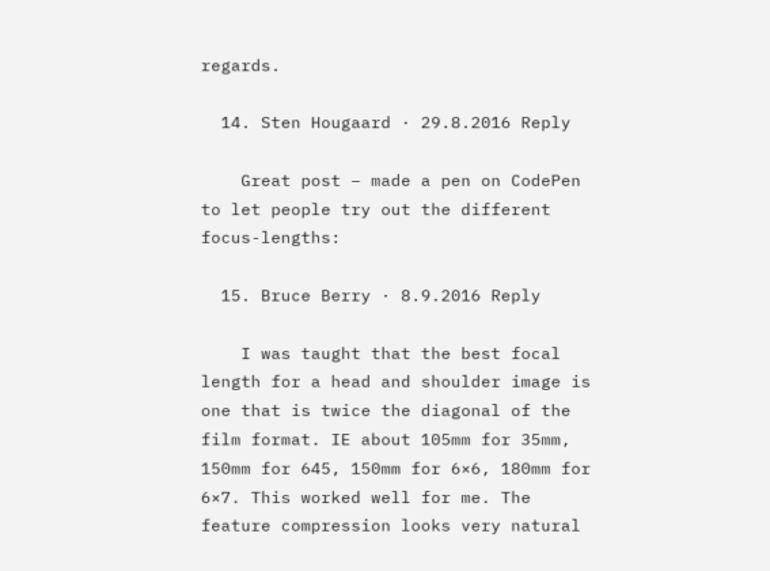regards.

  14. Sten Hougaard · 29.8.2016 Reply

    Great post – made a pen on CodePen to let people try out the different focus-lengths:

  15. Bruce Berry · 8.9.2016 Reply

    I was taught that the best focal length for a head and shoulder image is one that is twice the diagonal of the film format. IE about 105mm for 35mm, 150mm for 645, 150mm for 6×6, 180mm for 6×7. This worked well for me. The feature compression looks very natural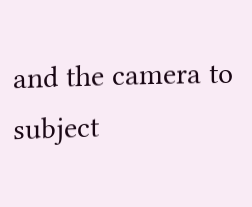and the camera to subject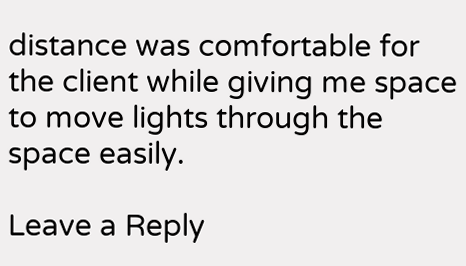distance was comfortable for the client while giving me space to move lights through the space easily.

Leave a Reply